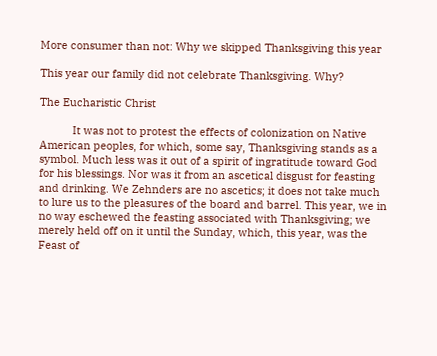More consumer than not: Why we skipped Thanksgiving this year

This year our family did not celebrate Thanksgiving. Why?

The Eucharistic Christ

           It was not to protest the effects of colonization on Native American peoples, for which, some say, Thanksgiving stands as a symbol. Much less was it out of a spirit of ingratitude toward God for his blessings. Nor was it from an ascetical disgust for feasting and drinking. We Zehnders are no ascetics; it does not take much to lure us to the pleasures of the board and barrel. This year, we in no way eschewed the feasting associated with Thanksgiving; we merely held off on it until the Sunday, which, this year, was the Feast of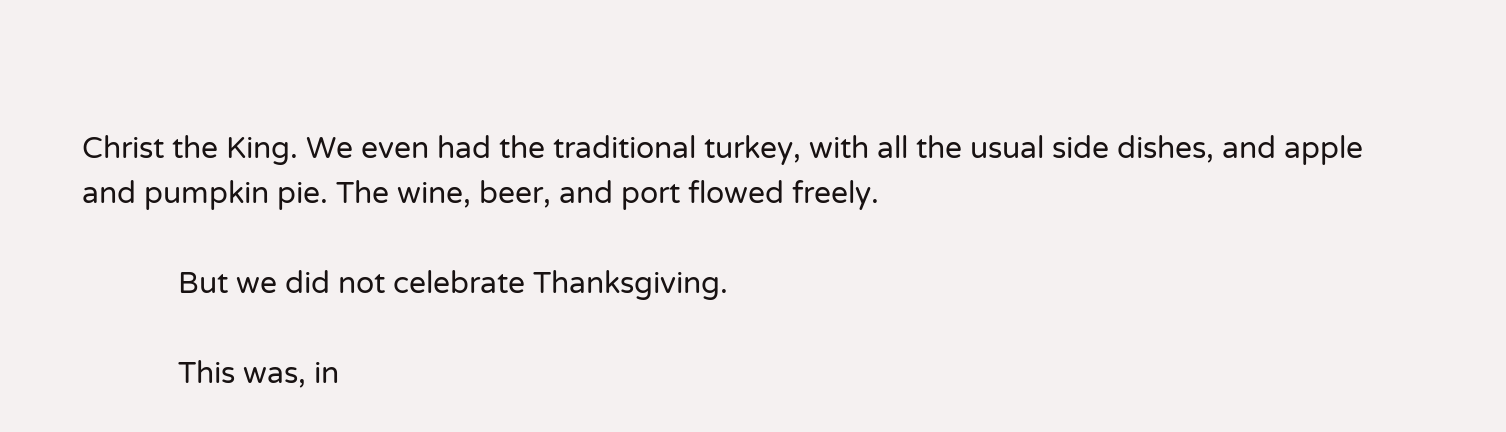Christ the King. We even had the traditional turkey, with all the usual side dishes, and apple and pumpkin pie. The wine, beer, and port flowed freely.

            But we did not celebrate Thanksgiving.

            This was, in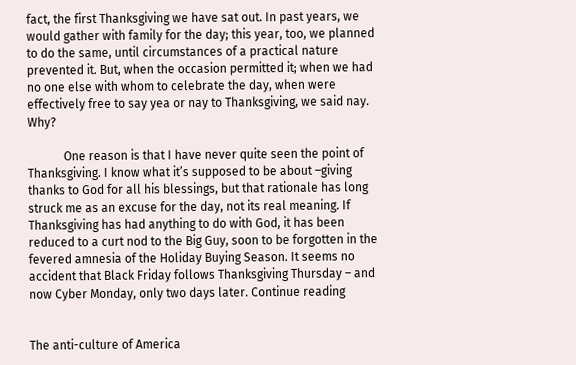fact, the first Thanksgiving we have sat out. In past years, we would gather with family for the day; this year, too, we planned to do the same, until circumstances of a practical nature prevented it. But, when the occasion permitted it; when we had no one else with whom to celebrate the day, when were effectively free to say yea or nay to Thanksgiving, we said nay. Why?

            One reason is that I have never quite seen the point of Thanksgiving. I know what it’s supposed to be about –giving thanks to God for all his blessings, but that rationale has long struck me as an excuse for the day, not its real meaning. If Thanksgiving has had anything to do with God, it has been reduced to a curt nod to the Big Guy, soon to be forgotten in the fevered amnesia of the Holiday Buying Season. It seems no accident that Black Friday follows Thanksgiving Thursday – and now Cyber Monday, only two days later. Continue reading


The anti-culture of America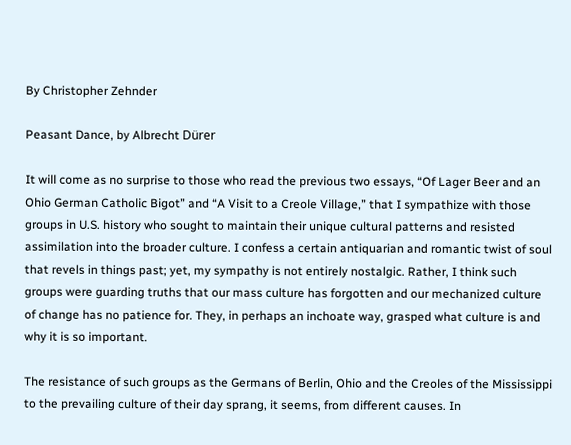By Christopher Zehnder

Peasant Dance, by Albrecht Dürer

It will come as no surprise to those who read the previous two essays, “Of Lager Beer and an Ohio German Catholic Bigot” and “A Visit to a Creole Village,” that I sympathize with those groups in U.S. history who sought to maintain their unique cultural patterns and resisted assimilation into the broader culture. I confess a certain antiquarian and romantic twist of soul that revels in things past; yet, my sympathy is not entirely nostalgic. Rather, I think such groups were guarding truths that our mass culture has forgotten and our mechanized culture of change has no patience for. They, in perhaps an inchoate way, grasped what culture is and why it is so important.

The resistance of such groups as the Germans of Berlin, Ohio and the Creoles of the Mississippi to the prevailing culture of their day sprang, it seems, from different causes. In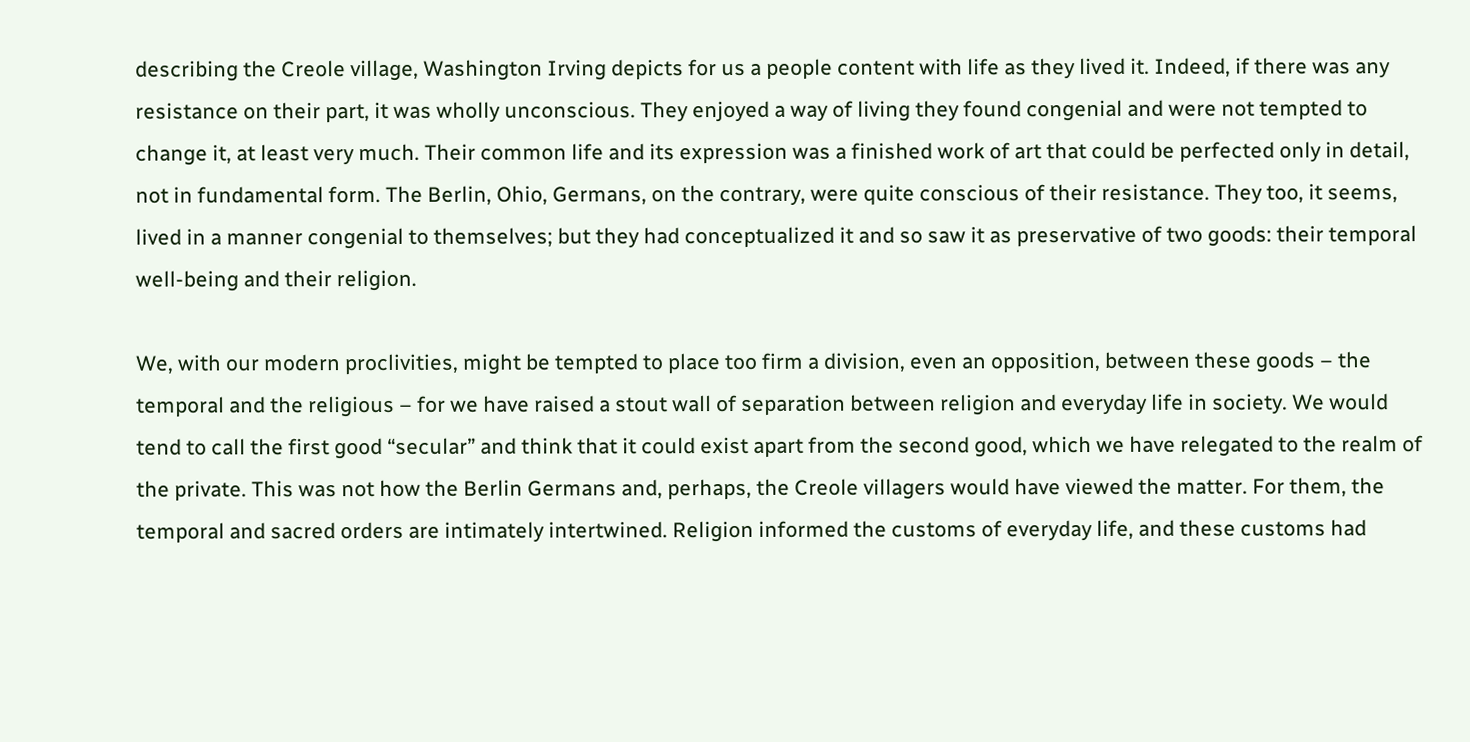describing the Creole village, Washington Irving depicts for us a people content with life as they lived it. Indeed, if there was any resistance on their part, it was wholly unconscious. They enjoyed a way of living they found congenial and were not tempted to change it, at least very much. Their common life and its expression was a finished work of art that could be perfected only in detail, not in fundamental form. The Berlin, Ohio, Germans, on the contrary, were quite conscious of their resistance. They too, it seems, lived in a manner congenial to themselves; but they had conceptualized it and so saw it as preservative of two goods: their temporal well-being and their religion.

We, with our modern proclivities, might be tempted to place too firm a division, even an opposition, between these goods – the temporal and the religious – for we have raised a stout wall of separation between religion and everyday life in society. We would tend to call the first good “secular” and think that it could exist apart from the second good, which we have relegated to the realm of the private. This was not how the Berlin Germans and, perhaps, the Creole villagers would have viewed the matter. For them, the temporal and sacred orders are intimately intertwined. Religion informed the customs of everyday life, and these customs had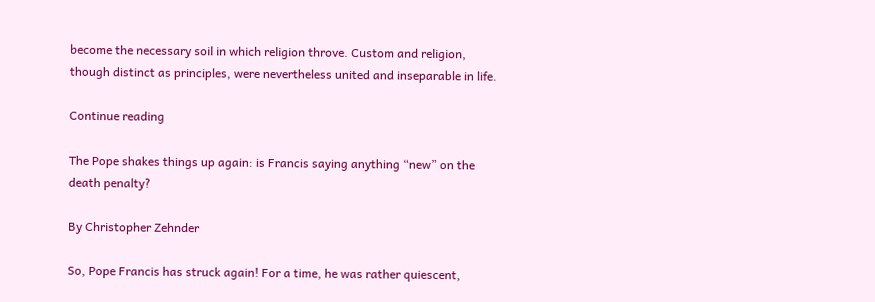become the necessary soil in which religion throve. Custom and religion, though distinct as principles, were nevertheless united and inseparable in life.

Continue reading

The Pope shakes things up again: is Francis saying anything “new” on the death penalty?

By Christopher Zehnder

So, Pope Francis has struck again! For a time, he was rather quiescent,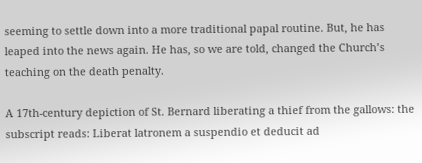seeming to settle down into a more traditional papal routine. But, he has leaped into the news again. He has, so we are told, changed the Church’s teaching on the death penalty.

A 17th-century depiction of St. Bernard liberating a thief from the gallows: the subscript reads: Liberat latronem a suspendio et deducit ad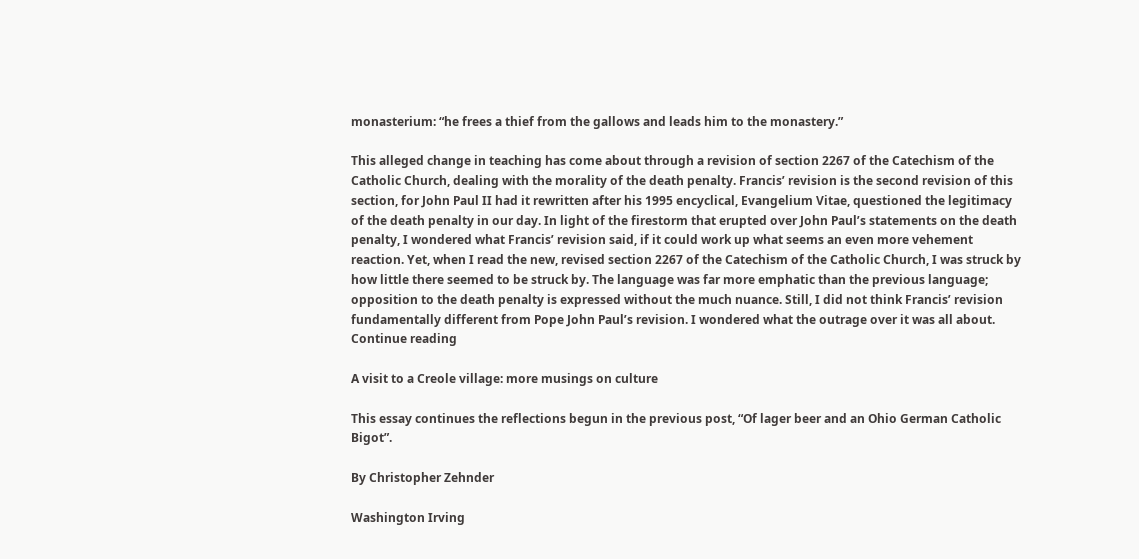monasterium: “he frees a thief from the gallows and leads him to the monastery.”

This alleged change in teaching has come about through a revision of section 2267 of the Catechism of the Catholic Church, dealing with the morality of the death penalty. Francis’ revision is the second revision of this section, for John Paul II had it rewritten after his 1995 encyclical, Evangelium Vitae, questioned the legitimacy of the death penalty in our day. In light of the firestorm that erupted over John Paul’s statements on the death penalty, I wondered what Francis’ revision said, if it could work up what seems an even more vehement reaction. Yet, when I read the new, revised section 2267 of the Catechism of the Catholic Church, I was struck by how little there seemed to be struck by. The language was far more emphatic than the previous language; opposition to the death penalty is expressed without the much nuance. Still, I did not think Francis’ revision fundamentally different from Pope John Paul’s revision. I wondered what the outrage over it was all about. Continue reading

A visit to a Creole village: more musings on culture

This essay continues the reflections begun in the previous post, “Of lager beer and an Ohio German Catholic Bigot”.

By Christopher Zehnder

Washington Irving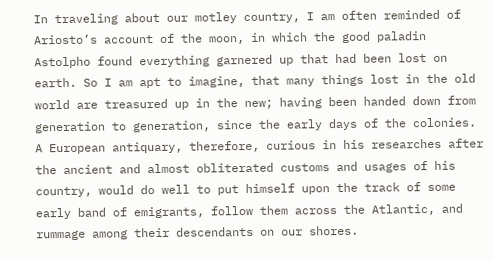In traveling about our motley country, I am often reminded of Ariosto’s account of the moon, in which the good paladin Astolpho found everything garnered up that had been lost on earth. So I am apt to imagine, that many things lost in the old world are treasured up in the new; having been handed down from generation to generation, since the early days of the colonies. A European antiquary, therefore, curious in his researches after the ancient and almost obliterated customs and usages of his country, would do well to put himself upon the track of some early band of emigrants, follow them across the Atlantic, and rummage among their descendants on our shores.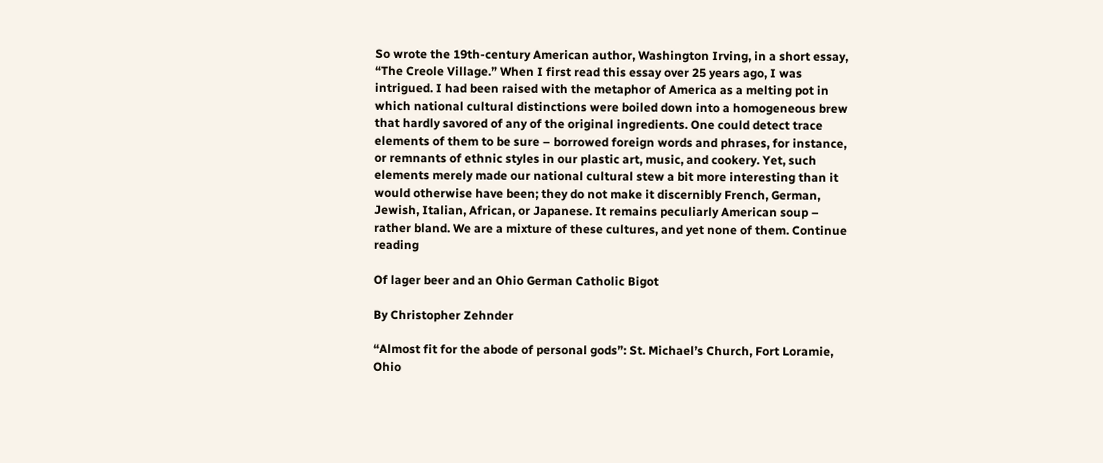So wrote the 19th-century American author, Washington Irving, in a short essay, “The Creole Village.” When I first read this essay over 25 years ago, I was intrigued. I had been raised with the metaphor of America as a melting pot in which national cultural distinctions were boiled down into a homogeneous brew that hardly savored of any of the original ingredients. One could detect trace elements of them to be sure – borrowed foreign words and phrases, for instance, or remnants of ethnic styles in our plastic art, music, and cookery. Yet, such elements merely made our national cultural stew a bit more interesting than it would otherwise have been; they do not make it discernibly French, German, Jewish, Italian, African, or Japanese. It remains peculiarly American soup – rather bland. We are a mixture of these cultures, and yet none of them. Continue reading

Of lager beer and an Ohio German Catholic Bigot

By Christopher Zehnder

“Almost fit for the abode of personal gods”: St. Michael’s Church, Fort Loramie, Ohio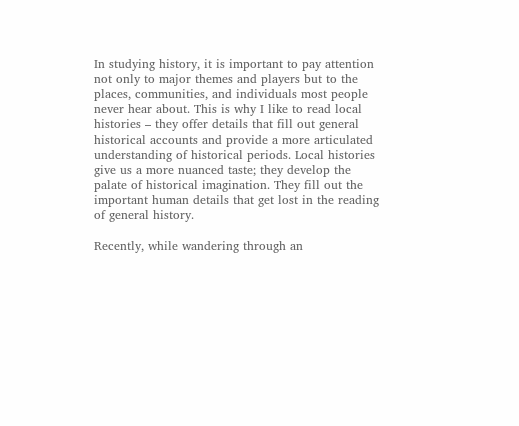In studying history, it is important to pay attention not only to major themes and players but to the places, communities, and individuals most people never hear about. This is why I like to read local histories – they offer details that fill out general historical accounts and provide a more articulated understanding of historical periods. Local histories give us a more nuanced taste; they develop the palate of historical imagination. They fill out the important human details that get lost in the reading of general history.

Recently, while wandering through an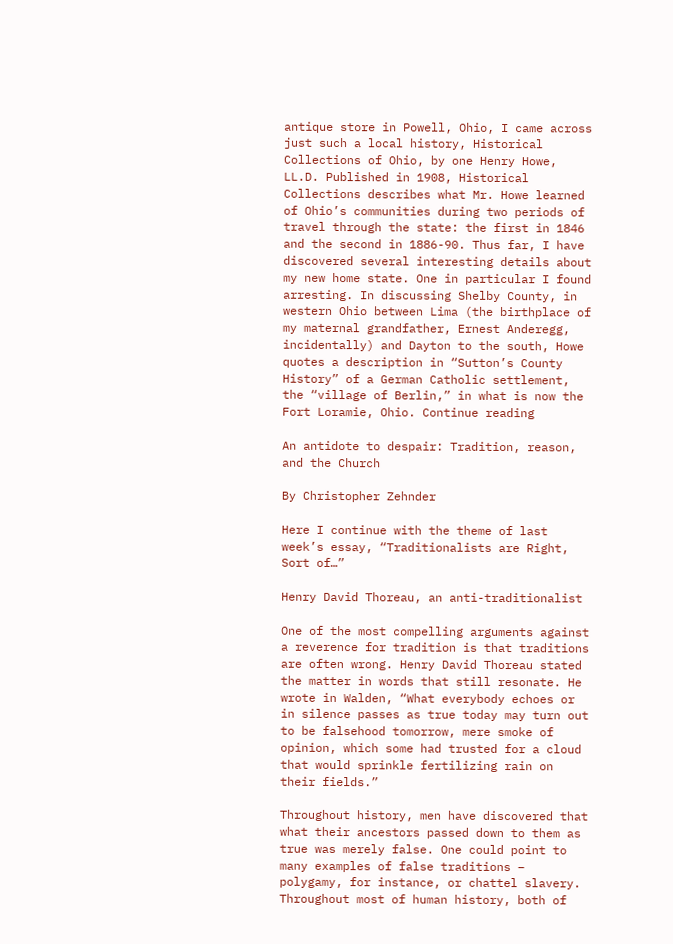antique store in Powell, Ohio, I came across just such a local history, Historical Collections of Ohio, by one Henry Howe, LL.D. Published in 1908, Historical Collections describes what Mr. Howe learned of Ohio’s communities during two periods of travel through the state: the first in 1846 and the second in 1886-90. Thus far, I have discovered several interesting details about my new home state. One in particular I found arresting. In discussing Shelby County, in western Ohio between Lima (the birthplace of my maternal grandfather, Ernest Anderegg, incidentally) and Dayton to the south, Howe quotes a description in “Sutton’s County History” of a German Catholic settlement, the “village of Berlin,” in what is now the Fort Loramie, Ohio. Continue reading

An antidote to despair: Tradition, reason, and the Church

By Christopher Zehnder

Here I continue with the theme of last week’s essay, “Traditionalists are Right, Sort of…”

Henry David Thoreau, an anti-traditionalist

One of the most compelling arguments against a reverence for tradition is that traditions are often wrong. Henry David Thoreau stated the matter in words that still resonate. He wrote in Walden, “What everybody echoes or in silence passes as true today may turn out to be falsehood tomorrow, mere smoke of opinion, which some had trusted for a cloud that would sprinkle fertilizing rain on their fields.”

Throughout history, men have discovered that what their ancestors passed down to them as true was merely false. One could point to many examples of false traditions – polygamy, for instance, or chattel slavery. Throughout most of human history, both of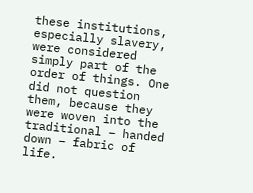these institutions, especially slavery, were considered simply part of the order of things. One did not question them, because they were woven into the traditional – handed down – fabric of life.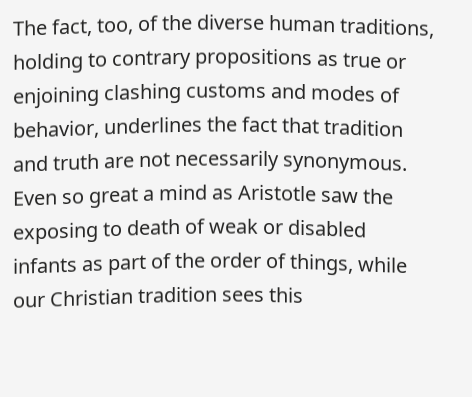The fact, too, of the diverse human traditions, holding to contrary propositions as true or enjoining clashing customs and modes of behavior, underlines the fact that tradition and truth are not necessarily synonymous. Even so great a mind as Aristotle saw the exposing to death of weak or disabled infants as part of the order of things, while our Christian tradition sees this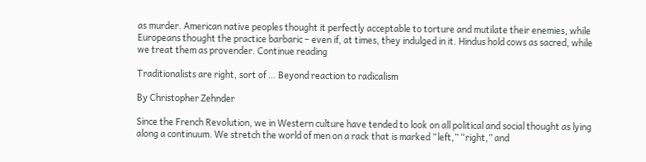as murder. American native peoples thought it perfectly acceptable to torture and mutilate their enemies, while Europeans thought the practice barbaric – even if, at times, they indulged in it. Hindus hold cows as sacred, while we treat them as provender. Continue reading

Traditionalists are right, sort of … Beyond reaction to radicalism

By Christopher Zehnder

Since the French Revolution, we in Western culture have tended to look on all political and social thought as lying along a continuum. We stretch the world of men on a rack that is marked “left,” “right,” and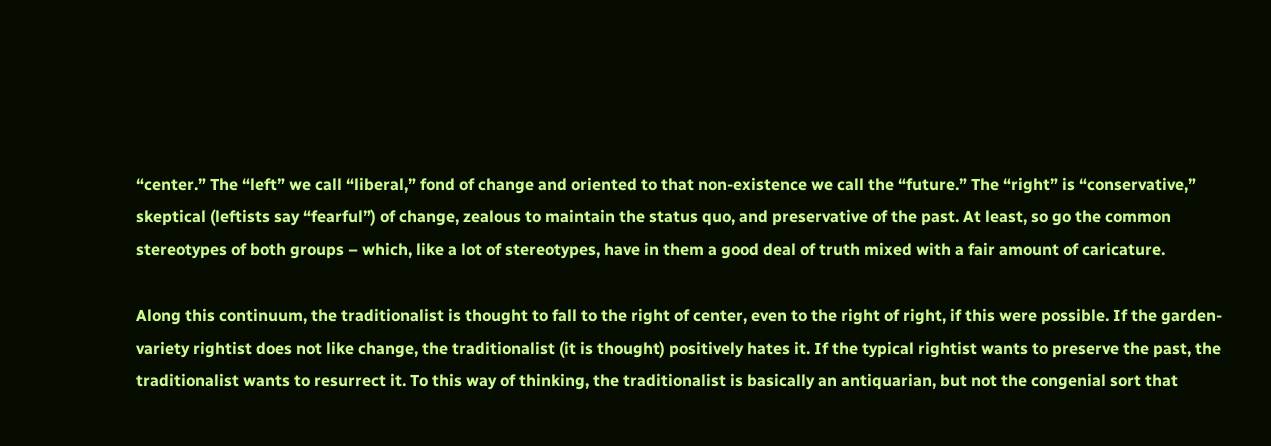“center.” The “left” we call “liberal,” fond of change and oriented to that non-existence we call the “future.” The “right” is “conservative,” skeptical (leftists say “fearful”) of change, zealous to maintain the status quo, and preservative of the past. At least, so go the common stereotypes of both groups – which, like a lot of stereotypes, have in them a good deal of truth mixed with a fair amount of caricature.

Along this continuum, the traditionalist is thought to fall to the right of center, even to the right of right, if this were possible. If the garden-variety rightist does not like change, the traditionalist (it is thought) positively hates it. If the typical rightist wants to preserve the past, the traditionalist wants to resurrect it. To this way of thinking, the traditionalist is basically an antiquarian, but not the congenial sort that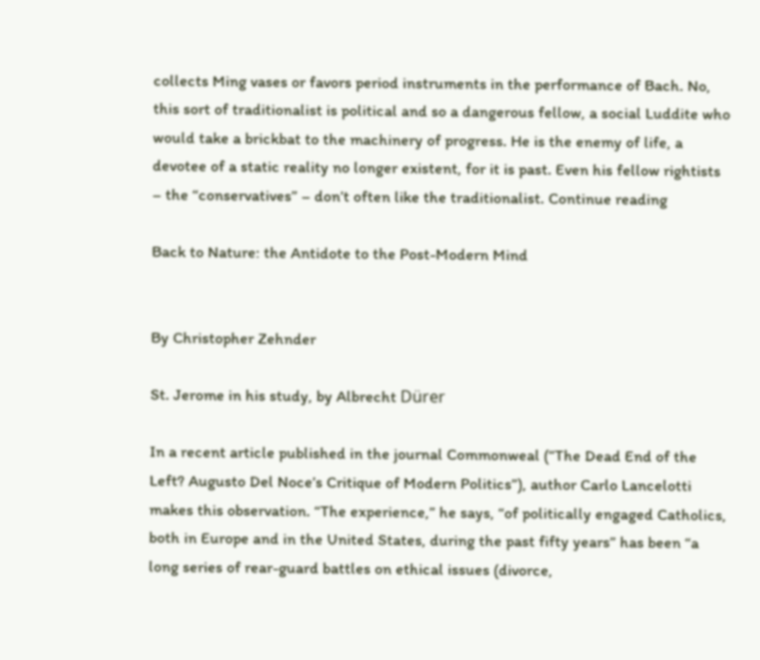collects Ming vases or favors period instruments in the performance of Bach. No, this sort of traditionalist is political and so a dangerous fellow, a social Luddite who would take a brickbat to the machinery of progress. He is the enemy of life, a devotee of a static reality no longer existent, for it is past. Even his fellow rightists – the “conservatives” – don’t often like the traditionalist. Continue reading

Back to Nature: the Antidote to the Post-Modern Mind


By Christopher Zehnder

St. Jerome in his study, by Albrecht Dürer

In a recent article published in the journal Commonweal (“The Dead End of the Left? Augusto Del Noce’s Critique of Modern Politics”), author Carlo Lancelotti makes this observation. “The experience,” he says, “of politically engaged Catholics, both in Europe and in the United States, during the past fifty years” has been “a long series of rear-guard battles on ethical issues (divorce,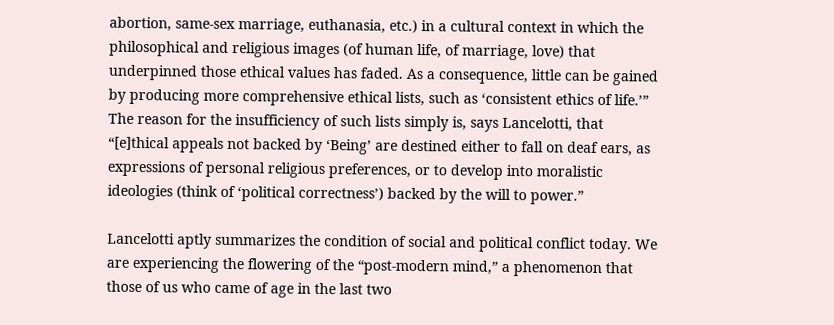abortion, same-sex marriage, euthanasia, etc.) in a cultural context in which the philosophical and religious images (of human life, of marriage, love) that underpinned those ethical values has faded. As a consequence, little can be gained by producing more comprehensive ethical lists, such as ‘consistent ethics of life.’” The reason for the insufficiency of such lists simply is, says Lancelotti, that “[e]thical appeals not backed by ‘Being’ are destined either to fall on deaf ears, as expressions of personal religious preferences, or to develop into moralistic ideologies (think of ‘political correctness’) backed by the will to power.”

Lancelotti aptly summarizes the condition of social and political conflict today. We are experiencing the flowering of the “post-modern mind,” a phenomenon that those of us who came of age in the last two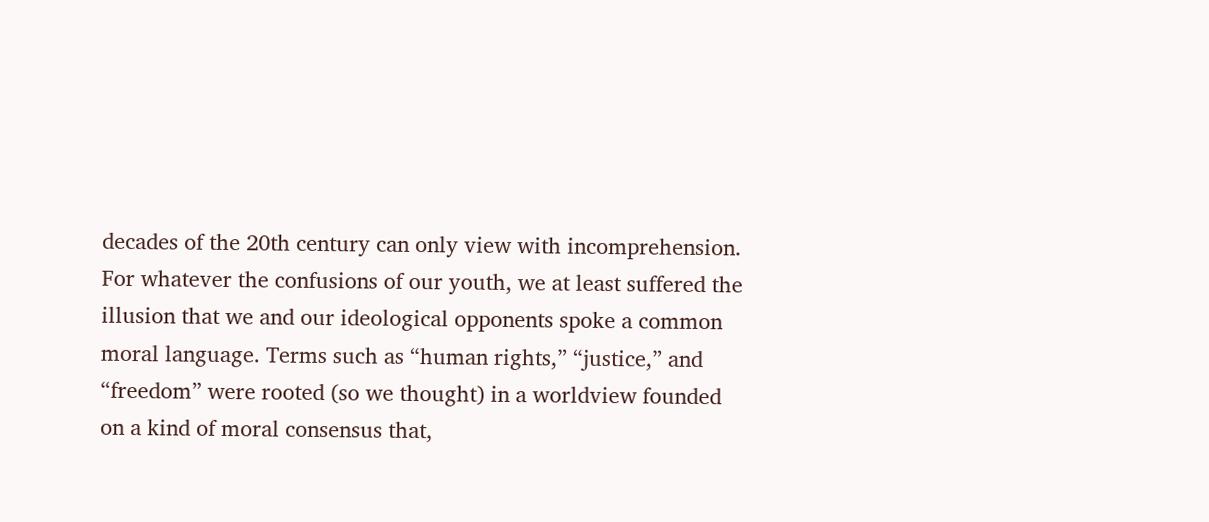decades of the 20th century can only view with incomprehension. For whatever the confusions of our youth, we at least suffered the illusion that we and our ideological opponents spoke a common moral language. Terms such as “human rights,” “justice,” and “freedom” were rooted (so we thought) in a worldview founded on a kind of moral consensus that,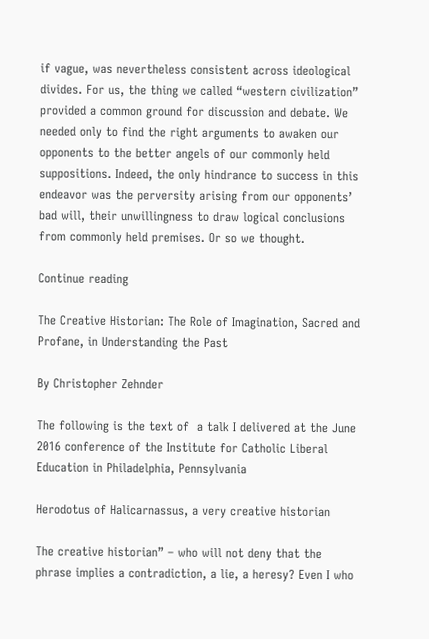if vague, was nevertheless consistent across ideological divides. For us, the thing we called “western civilization” provided a common ground for discussion and debate. We needed only to find the right arguments to awaken our opponents to the better angels of our commonly held suppositions. Indeed, the only hindrance to success in this endeavor was the perversity arising from our opponents’ bad will, their unwillingness to draw logical conclusions from commonly held premises. Or so we thought.

Continue reading

The Creative Historian: The Role of Imagination, Sacred and Profane, in Understanding the Past

By Christopher Zehnder

The following is the text of  a talk I delivered at the June 2016 conference of the Institute for Catholic Liberal Education in Philadelphia, Pennsylvania

Herodotus of Halicarnassus, a very creative historian

The creative historian” – who will not deny that the phrase implies a contradiction, a lie, a heresy? Even I who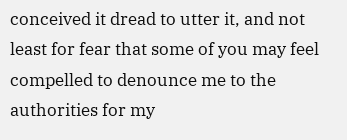conceived it dread to utter it, and not least for fear that some of you may feel compelled to denounce me to the authorities for my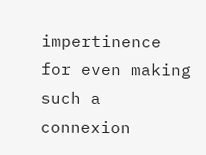impertinence for even making such a connexion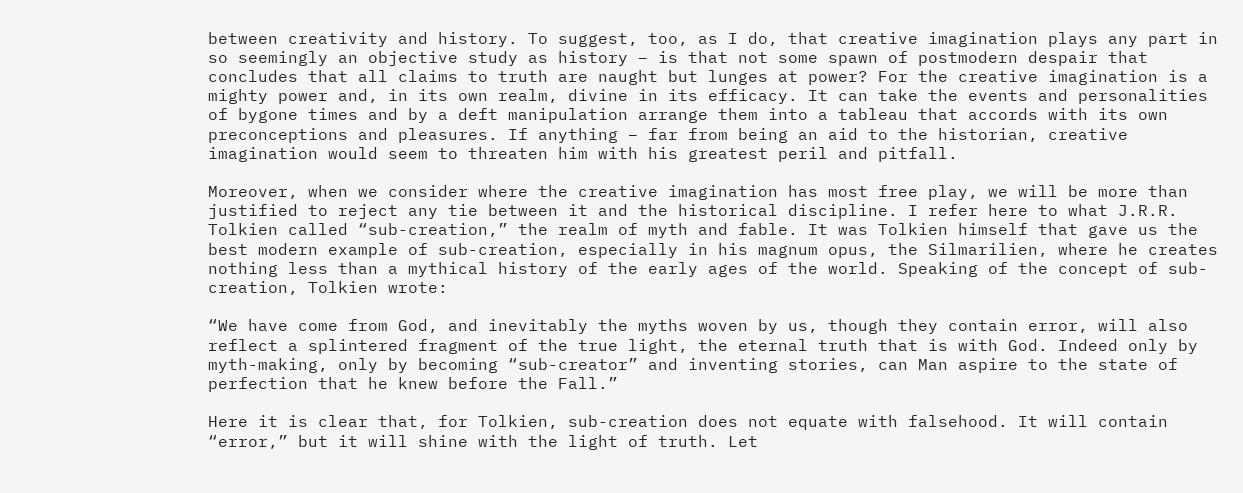between creativity and history. To suggest, too, as I do, that creative imagination plays any part in so seemingly an objective study as history – is that not some spawn of postmodern despair that concludes that all claims to truth are naught but lunges at power? For the creative imagination is a mighty power and, in its own realm, divine in its efficacy. It can take the events and personalities of bygone times and by a deft manipulation arrange them into a tableau that accords with its own preconceptions and pleasures. If anything – far from being an aid to the historian, creative imagination would seem to threaten him with his greatest peril and pitfall.

Moreover, when we consider where the creative imagination has most free play, we will be more than justified to reject any tie between it and the historical discipline. I refer here to what J.R.R. Tolkien called “sub-creation,” the realm of myth and fable. It was Tolkien himself that gave us the best modern example of sub-creation, especially in his magnum opus, the Silmarilien, where he creates nothing less than a mythical history of the early ages of the world. Speaking of the concept of sub-creation, Tolkien wrote:

“We have come from God, and inevitably the myths woven by us, though they contain error, will also reflect a splintered fragment of the true light, the eternal truth that is with God. Indeed only by myth-making, only by becoming “sub-creator” and inventing stories, can Man aspire to the state of perfection that he knew before the Fall.”

Here it is clear that, for Tolkien, sub-creation does not equate with falsehood. It will contain “error,” but it will shine with the light of truth. Let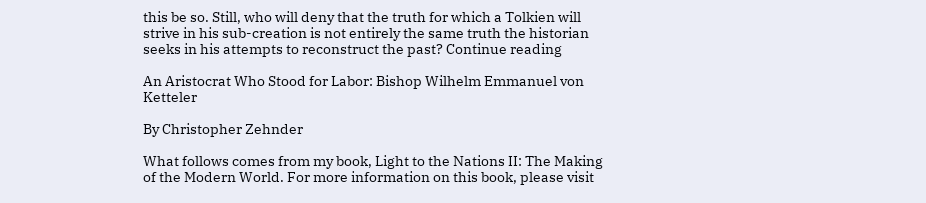this be so. Still, who will deny that the truth for which a Tolkien will strive in his sub-creation is not entirely the same truth the historian seeks in his attempts to reconstruct the past? Continue reading

An Aristocrat Who Stood for Labor: Bishop Wilhelm Emmanuel von Ketteler

By Christopher Zehnder

What follows comes from my book, Light to the Nations II: The Making of the Modern World. For more information on this book, please visit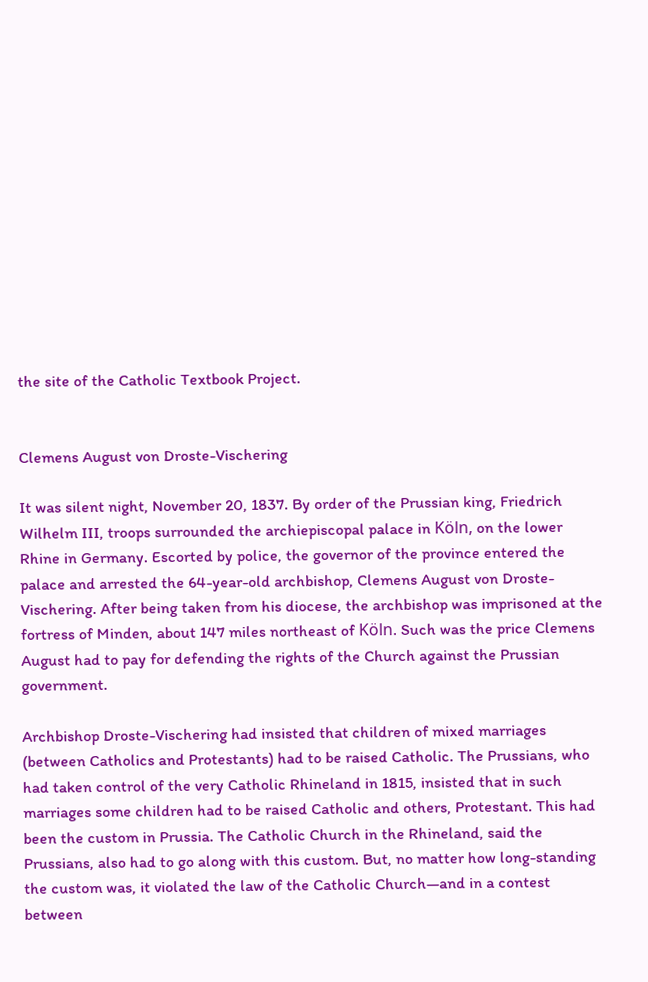the site of the Catholic Textbook Project.


Clemens August von Droste-Vischering

It was silent night, November 20, 1837. By order of the Prussian king, Friedrich Wilhelm III, troops surrounded the archiepiscopal palace in Köln, on the lower Rhine in Germany. Escorted by police, the governor of the province entered the palace and arrested the 64-year-old archbishop, Clemens August von Droste-Vischering. After being taken from his diocese, the archbishop was imprisoned at the fortress of Minden, about 147 miles northeast of Köln. Such was the price Clemens August had to pay for defending the rights of the Church against the Prussian government.

Archbishop Droste-Vischering had insisted that children of mixed marriages (between Catholics and Protestants) had to be raised Catholic. The Prussians, who had taken control of the very Catholic Rhineland in 1815, insisted that in such marriages some children had to be raised Catholic and others, Protestant. This had been the custom in Prussia. The Catholic Church in the Rhineland, said the Prussians, also had to go along with this custom. But, no matter how long-standing the custom was, it violated the law of the Catholic Church—and in a contest between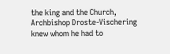the king and the Church, Archbishop Droste-Vischering knew whom he had to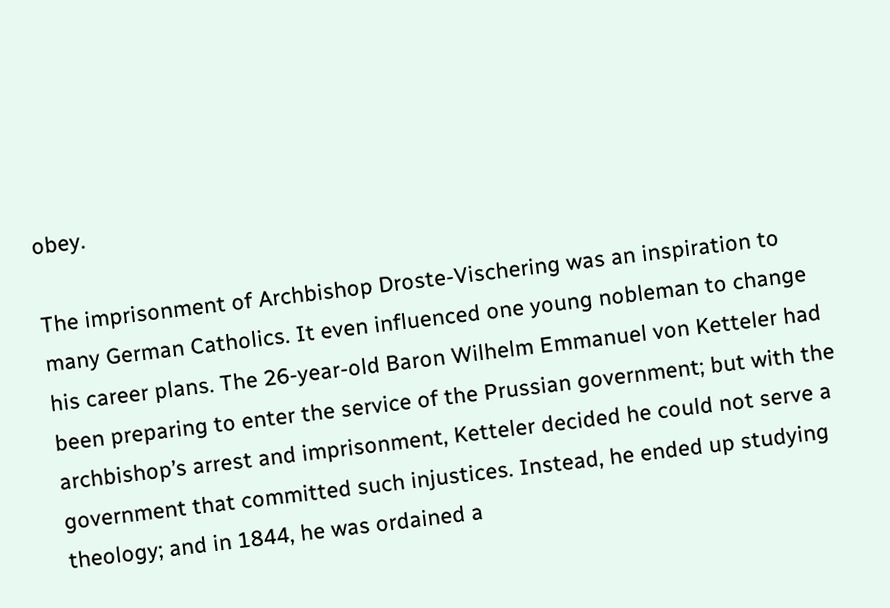obey.

The imprisonment of Archbishop Droste-Vischering was an inspiration to many German Catholics. It even influenced one young nobleman to change his career plans. The 26-year-old Baron Wilhelm Emmanuel von Ketteler had been preparing to enter the service of the Prussian government; but with the archbishop’s arrest and imprisonment, Ketteler decided he could not serve a government that committed such injustices. Instead, he ended up studying theology; and in 1844, he was ordained a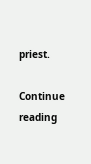priest.

Continue reading